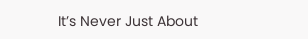It’s Never Just About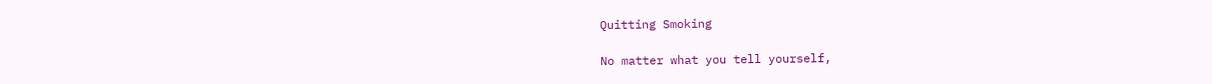Quitting Smoking

No matter what you tell yourself,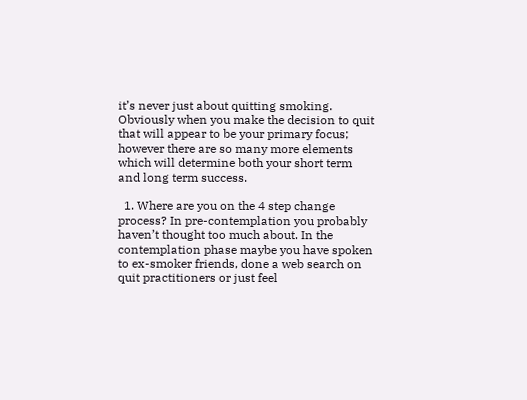it’s never just about quitting smoking. Obviously when you make the decision to quit that will appear to be your primary focus; however there are so many more elements which will determine both your short term and long term success.

  1. Where are you on the 4 step change process? In pre-contemplation you probably haven’t thought too much about. In the contemplation phase maybe you have spoken to ex-smoker friends, done a web search on quit practitioners or just feel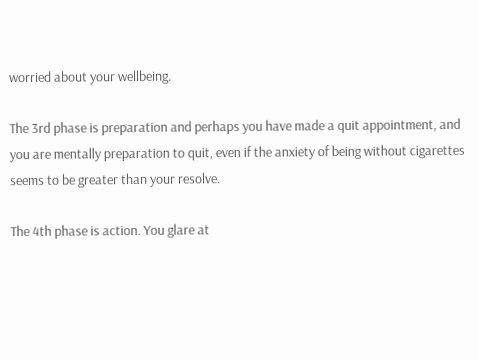worried about your wellbeing.

The 3rd phase is preparation and perhaps you have made a quit appointment, and you are mentally preparation to quit, even if the anxiety of being without cigarettes seems to be greater than your resolve.

The 4th phase is action. You glare at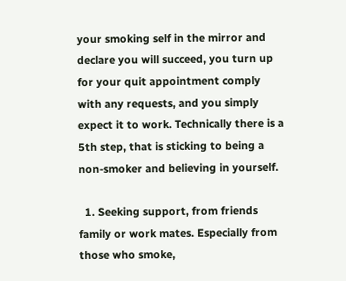your smoking self in the mirror and declare you will succeed, you turn up for your quit appointment comply with any requests, and you simply expect it to work. Technically there is a 5th step, that is sticking to being a non-smoker and believing in yourself.

  1. Seeking support, from friends family or work mates. Especially from those who smoke,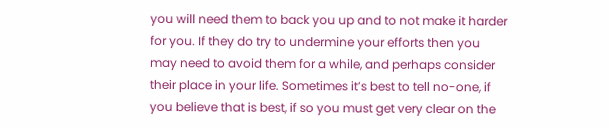you will need them to back you up and to not make it harder for you. If they do try to undermine your efforts then you may need to avoid them for a while, and perhaps consider their place in your life. Sometimes it’s best to tell no-one, if you believe that is best, if so you must get very clear on the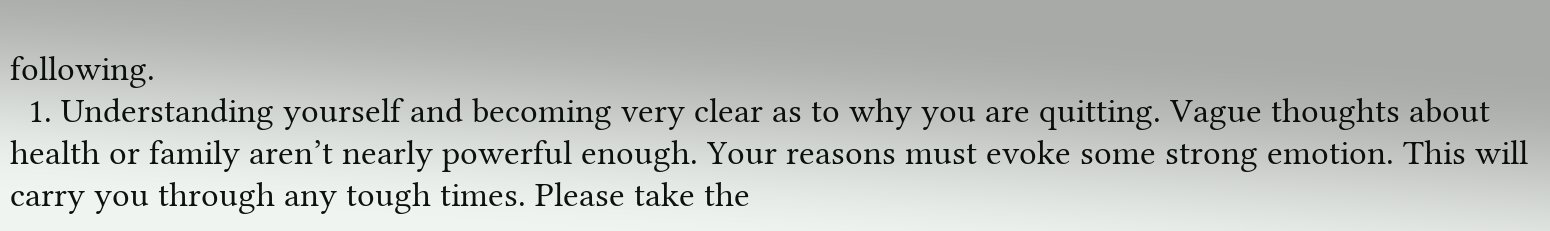following.
  1. Understanding yourself and becoming very clear as to why you are quitting. Vague thoughts about health or family aren’t nearly powerful enough. Your reasons must evoke some strong emotion. This will carry you through any tough times. Please take the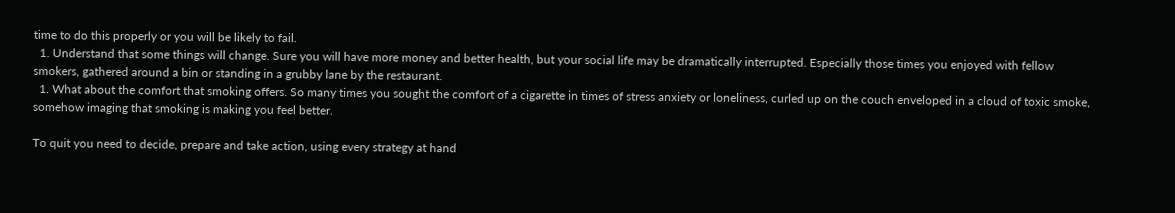time to do this properly or you will be likely to fail.
  1. Understand that some things will change. Sure you will have more money and better health, but your social life may be dramatically interrupted. Especially those times you enjoyed with fellow smokers, gathered around a bin or standing in a grubby lane by the restaurant.
  1. What about the comfort that smoking offers. So many times you sought the comfort of a cigarette in times of stress anxiety or loneliness, curled up on the couch enveloped in a cloud of toxic smoke, somehow imaging that smoking is making you feel better.

To quit you need to decide, prepare and take action, using every strategy at hand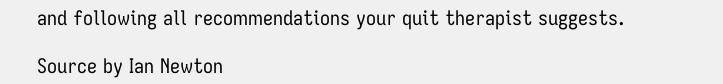and following all recommendations your quit therapist suggests.

Source by Ian Newton